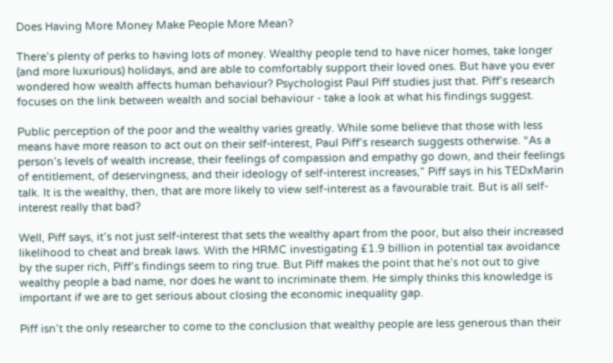Does Having More Money Make People More Mean?

There’s plenty of perks to having lots of money. Wealthy people tend to have nicer homes, take longer (and more luxurious) holidays, and are able to comfortably support their loved ones. But have you ever wondered how wealth affects human behaviour? Psychologist Paul Piff studies just that. Piff’s research focuses on the link between wealth and social behaviour - take a look at what his findings suggest.

Public perception of the poor and the wealthy varies greatly. While some believe that those with less means have more reason to act out on their self-interest, Paul Piff’s research suggests otherwise. “As a person’s levels of wealth increase, their feelings of compassion and empathy go down, and their feelings of entitlement, of deservingness, and their ideology of self-interest increases,” Piff says in his TEDxMarin talk. It is the wealthy, then, that are more likely to view self-interest as a favourable trait. But is all self-interest really that bad?

Well, Piff says, it’s not just self-interest that sets the wealthy apart from the poor, but also their increased likelihood to cheat and break laws. With the HRMC investigating £1.9 billion in potential tax avoidance by the super rich, Piff’s findings seem to ring true. But Piff makes the point that he’s not out to give wealthy people a bad name, nor does he want to incriminate them. He simply thinks this knowledge is important if we are to get serious about closing the economic inequality gap.

Piff isn’t the only researcher to come to the conclusion that wealthy people are less generous than their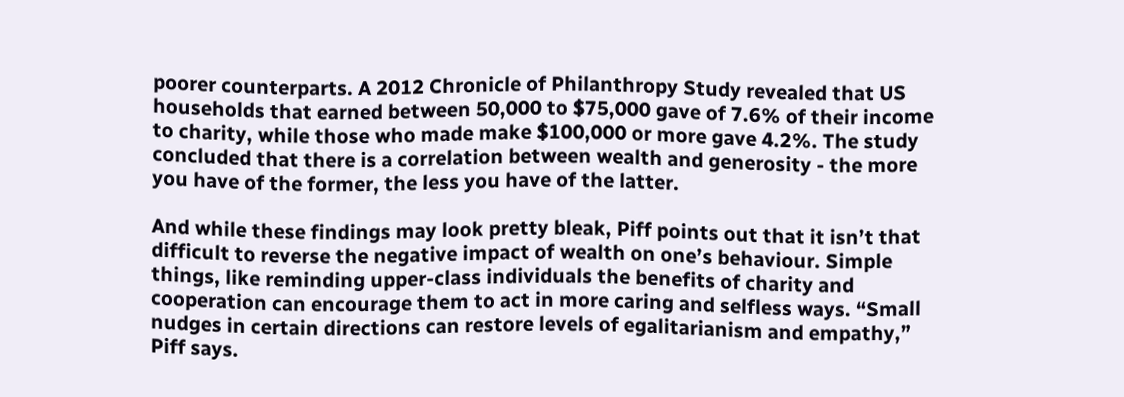poorer counterparts. A 2012 Chronicle of Philanthropy Study revealed that US households that earned between 50,000 to $75,000 gave of 7.6% of their income to charity, while those who made make $100,000 or more gave 4.2%. The study concluded that there is a correlation between wealth and generosity - the more you have of the former, the less you have of the latter.

And while these findings may look pretty bleak, Piff points out that it isn’t that difficult to reverse the negative impact of wealth on one’s behaviour. Simple things, like reminding upper-class individuals the benefits of charity and cooperation can encourage them to act in more caring and selfless ways. “Small nudges in certain directions can restore levels of egalitarianism and empathy,” Piff says.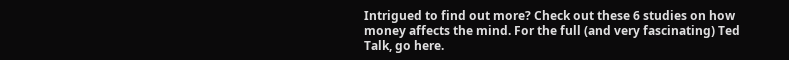Intrigued to find out more? Check out these 6 studies on how money affects the mind. For the full (and very fascinating) Ted Talk, go here.